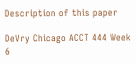Description of this paper

DeVry Chicago ACCT 444 Week 6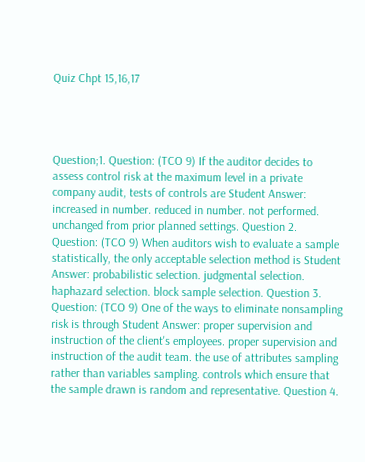Quiz Chpt 15,16,17




Question;1. Question: (TCO 9) If the auditor decides to assess control risk at the maximum level in a private company audit, tests of controls are Student Answer: increased in number. reduced in number. not performed. unchanged from prior planned settings. Question 2. Question: (TCO 9) When auditors wish to evaluate a sample statistically, the only acceptable selection method is Student Answer: probabilistic selection. judgmental selection. haphazard selection. block sample selection. Question 3. Question: (TCO 9) One of the ways to eliminate nonsampling risk is through Student Answer: proper supervision and instruction of the client's employees. proper supervision and instruction of the audit team. the use of attributes sampling rather than variables sampling. controls which ensure that the sample drawn is random and representative. Question 4.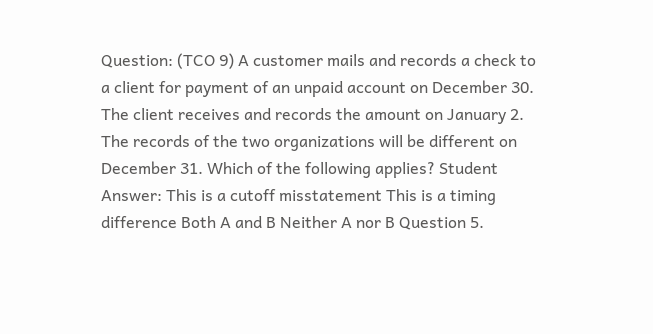Question: (TCO 9) A customer mails and records a check to a client for payment of an unpaid account on December 30. The client receives and records the amount on January 2. The records of the two organizations will be different on December 31. Which of the following applies? Student Answer: This is a cutoff misstatement This is a timing difference Both A and B Neither A nor B Question 5.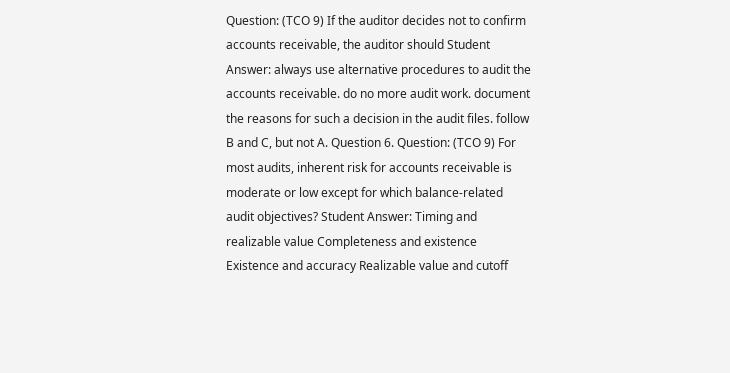Question: (TCO 9) If the auditor decides not to confirm accounts receivable, the auditor should Student Answer: always use alternative procedures to audit the accounts receivable. do no more audit work. document the reasons for such a decision in the audit files. follow B and C, but not A. Question 6. Question: (TCO 9) For most audits, inherent risk for accounts receivable is moderate or low except for which balance-related audit objectives? Student Answer: Timing and realizable value Completeness and existence Existence and accuracy Realizable value and cutoff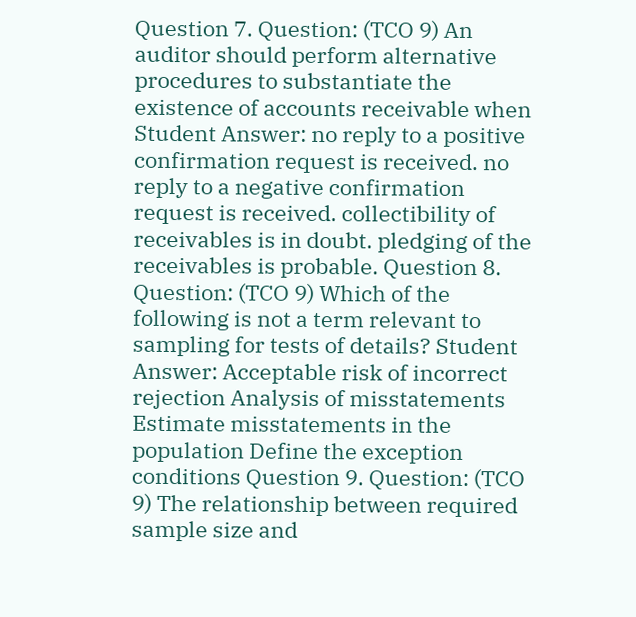Question 7. Question: (TCO 9) An auditor should perform alternative procedures to substantiate the existence of accounts receivable when Student Answer: no reply to a positive confirmation request is received. no reply to a negative confirmation request is received. collectibility of receivables is in doubt. pledging of the receivables is probable. Question 8. Question: (TCO 9) Which of the following is not a term relevant to sampling for tests of details? Student Answer: Acceptable risk of incorrect rejection Analysis of misstatements Estimate misstatements in the population Define the exception conditions Question 9. Question: (TCO 9) The relationship between required sample size and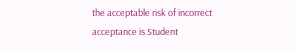the acceptable risk of incorrect acceptance is Student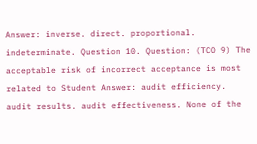Answer: inverse. direct. proportional. indeterminate. Question 10. Question: (TCO 9) The acceptable risk of incorrect acceptance is most related to Student Answer: audit efficiency. audit results. audit effectiveness. None of the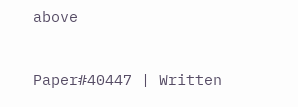above


Paper#40447 | Written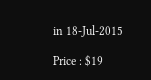in 18-Jul-2015

Price : $19